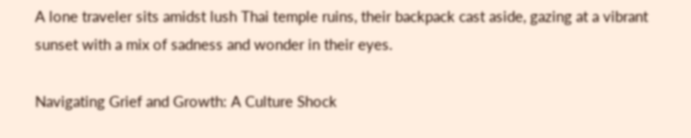A lone traveler sits amidst lush Thai temple ruins, their backpack cast aside, gazing at a vibrant sunset with a mix of sadness and wonder in their eyes.

Navigating Grief and Growth: A Culture Shock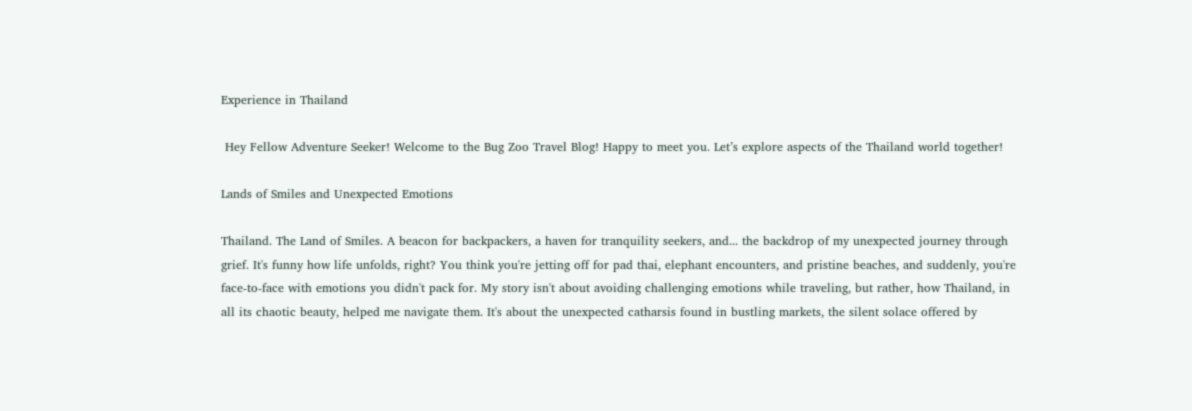Experience in Thailand

 Hey Fellow Adventure Seeker! Welcome to the Bug Zoo Travel Blog! Happy to meet you. Let’s explore aspects of the Thailand world together!

Lands of Smiles and Unexpected Emotions

Thailand. The Land of Smiles. A beacon for backpackers, a haven for tranquility seekers, and... the backdrop of my unexpected journey through grief. It's funny how life unfolds, right? You think you're jetting off for pad thai, elephant encounters, and pristine beaches, and suddenly, you're face-to-face with emotions you didn't pack for. My story isn't about avoiding challenging emotions while traveling, but rather, how Thailand, in all its chaotic beauty, helped me navigate them. It's about the unexpected catharsis found in bustling markets, the silent solace offered by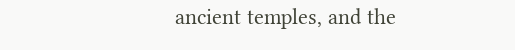ancient temples, and the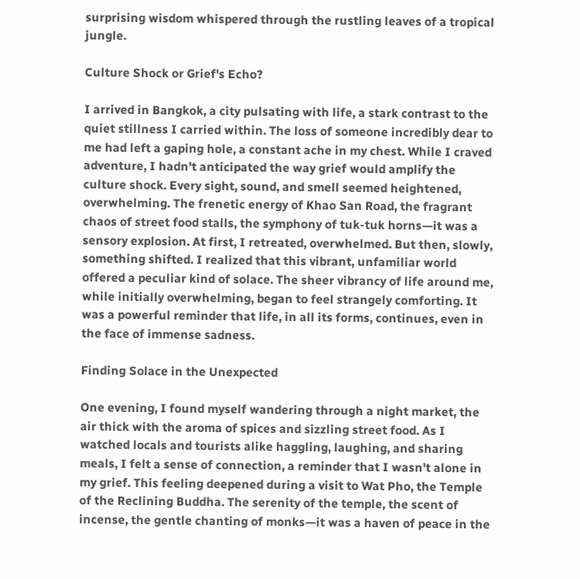surprising wisdom whispered through the rustling leaves of a tropical jungle.

Culture Shock or Grief's Echo?

I arrived in Bangkok, a city pulsating with life, a stark contrast to the quiet stillness I carried within. The loss of someone incredibly dear to me had left a gaping hole, a constant ache in my chest. While I craved adventure, I hadn't anticipated the way grief would amplify the culture shock. Every sight, sound, and smell seemed heightened, overwhelming. The frenetic energy of Khao San Road, the fragrant chaos of street food stalls, the symphony of tuk-tuk horns—it was a sensory explosion. At first, I retreated, overwhelmed. But then, slowly, something shifted. I realized that this vibrant, unfamiliar world offered a peculiar kind of solace. The sheer vibrancy of life around me, while initially overwhelming, began to feel strangely comforting. It was a powerful reminder that life, in all its forms, continues, even in the face of immense sadness.

Finding Solace in the Unexpected

One evening, I found myself wandering through a night market, the air thick with the aroma of spices and sizzling street food. As I watched locals and tourists alike haggling, laughing, and sharing meals, I felt a sense of connection, a reminder that I wasn't alone in my grief. This feeling deepened during a visit to Wat Pho, the Temple of the Reclining Buddha. The serenity of the temple, the scent of incense, the gentle chanting of monks—it was a haven of peace in the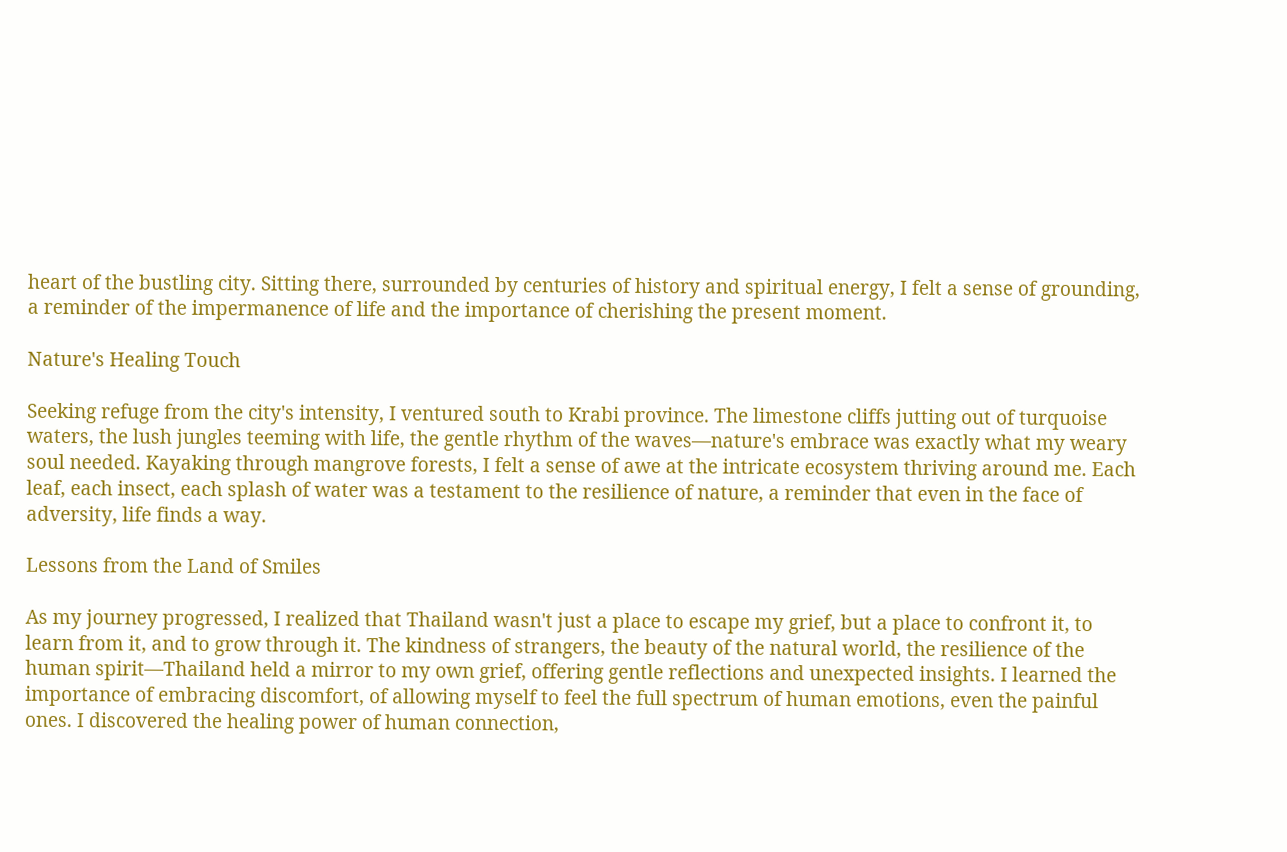heart of the bustling city. Sitting there, surrounded by centuries of history and spiritual energy, I felt a sense of grounding, a reminder of the impermanence of life and the importance of cherishing the present moment.

Nature's Healing Touch

Seeking refuge from the city's intensity, I ventured south to Krabi province. The limestone cliffs jutting out of turquoise waters, the lush jungles teeming with life, the gentle rhythm of the waves—nature's embrace was exactly what my weary soul needed. Kayaking through mangrove forests, I felt a sense of awe at the intricate ecosystem thriving around me. Each leaf, each insect, each splash of water was a testament to the resilience of nature, a reminder that even in the face of adversity, life finds a way.

Lessons from the Land of Smiles

As my journey progressed, I realized that Thailand wasn't just a place to escape my grief, but a place to confront it, to learn from it, and to grow through it. The kindness of strangers, the beauty of the natural world, the resilience of the human spirit—Thailand held a mirror to my own grief, offering gentle reflections and unexpected insights. I learned the importance of embracing discomfort, of allowing myself to feel the full spectrum of human emotions, even the painful ones. I discovered the healing power of human connection,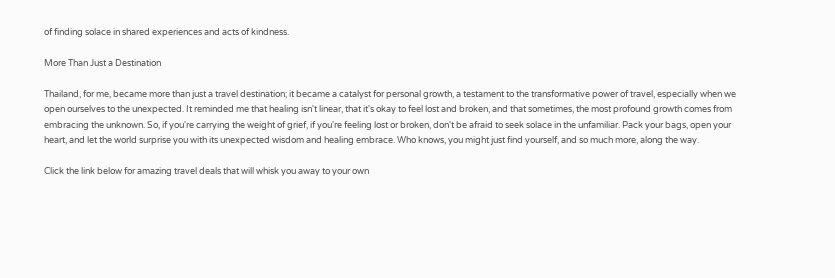of finding solace in shared experiences and acts of kindness.

More Than Just a Destination

Thailand, for me, became more than just a travel destination; it became a catalyst for personal growth, a testament to the transformative power of travel, especially when we open ourselves to the unexpected. It reminded me that healing isn't linear, that it's okay to feel lost and broken, and that sometimes, the most profound growth comes from embracing the unknown. So, if you're carrying the weight of grief, if you're feeling lost or broken, don't be afraid to seek solace in the unfamiliar. Pack your bags, open your heart, and let the world surprise you with its unexpected wisdom and healing embrace. Who knows, you might just find yourself, and so much more, along the way.

Click the link below for amazing travel deals that will whisk you away to your own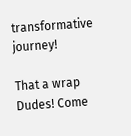transformative journey!

That a wrap Dudes! Come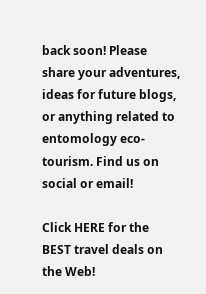back soon! Please share your adventures, ideas for future blogs, or anything related to entomology eco-tourism. Find us on social or email!

Click HERE for the BEST travel deals on the Web!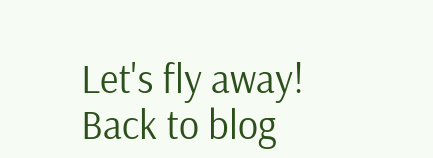Let's fly away!
Back to blog